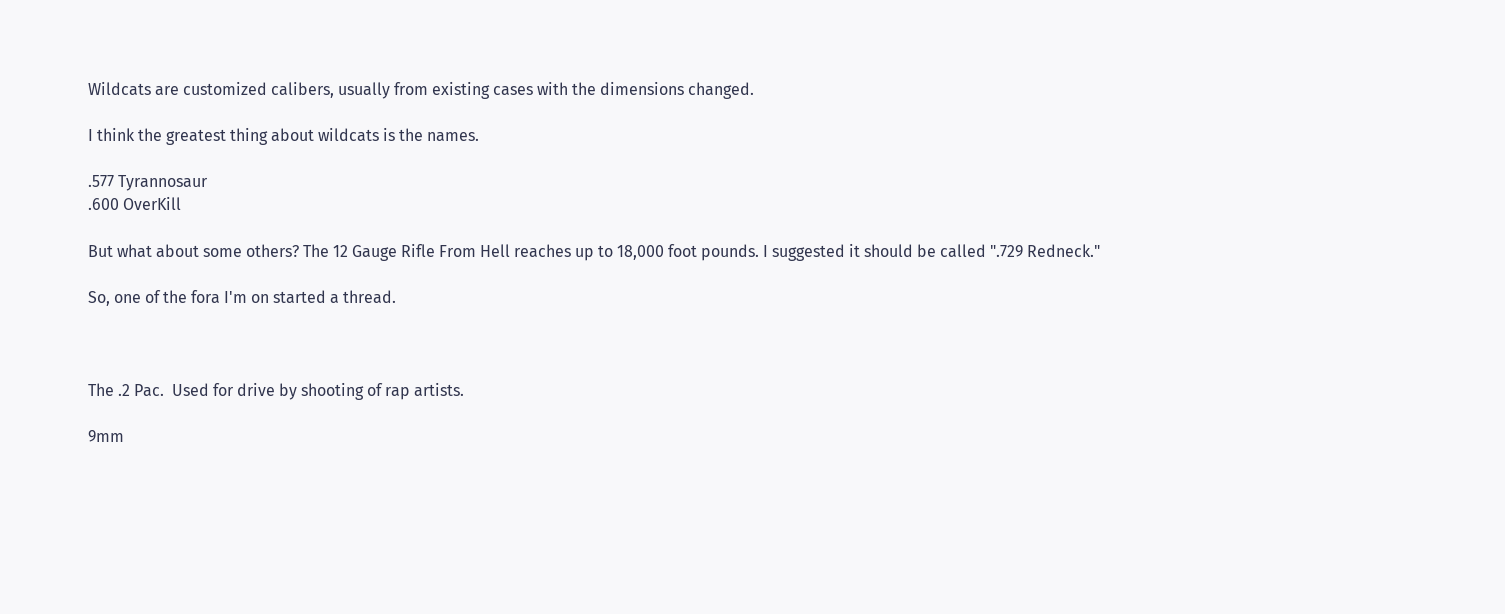Wildcats are customized calibers, usually from existing cases with the dimensions changed.

I think the greatest thing about wildcats is the names.

.577 Tyrannosaur
.600 OverKill

But what about some others? The 12 Gauge Rifle From Hell reaches up to 18,000 foot pounds. I suggested it should be called ".729 Redneck."

So, one of the fora I'm on started a thread.



The .2 Pac.  Used for drive by shooting of rap artists.

9mm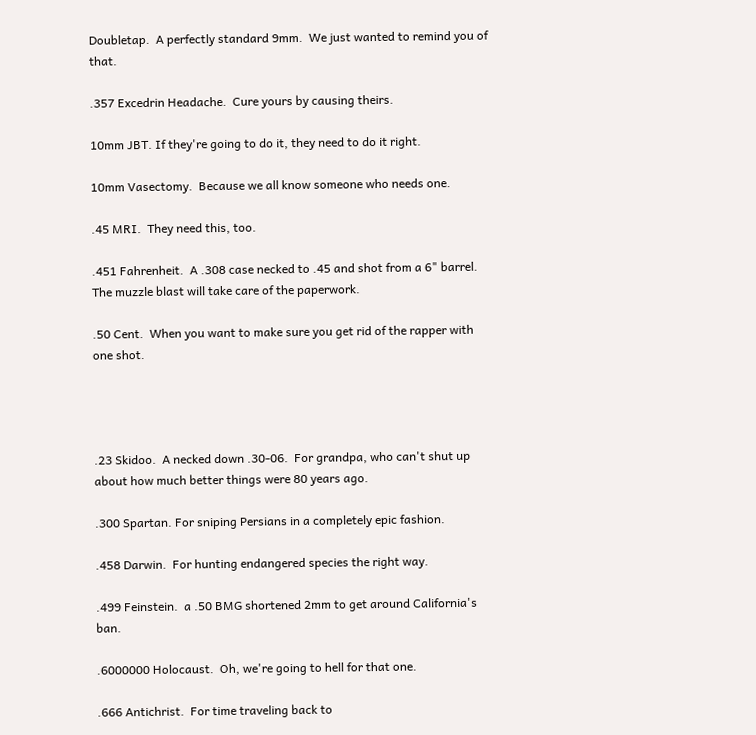Doubletap.  A perfectly standard 9mm.  We just wanted to remind you of that.

.357 Excedrin Headache.  Cure yours by causing theirs.

10mm JBT. If they're going to do it, they need to do it right.

10mm Vasectomy.  Because we all know someone who needs one.

.45 MRI.  They need this, too.

.451 Fahrenheit.  A .308 case necked to .45 and shot from a 6" barrel. The muzzle blast will take care of the paperwork.

.50 Cent.  When you want to make sure you get rid of the rapper with one shot.




.23 Skidoo.  A necked down .30-06.  For grandpa, who can't shut up about how much better things were 80 years ago.

.300 Spartan. For sniping Persians in a completely epic fashion.

.458 Darwin.  For hunting endangered species the right way.

.499 Feinstein.  a .50 BMG shortened 2mm to get around California's ban.

.6000000 Holocaust.  Oh, we're going to hell for that one.

.666 Antichrist.  For time traveling back to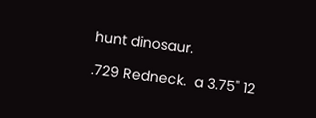hunt dinosaur.

.729 Redneck.  a 3.75" 12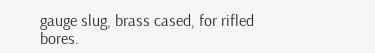gauge slug, brass cased, for rifled bores.